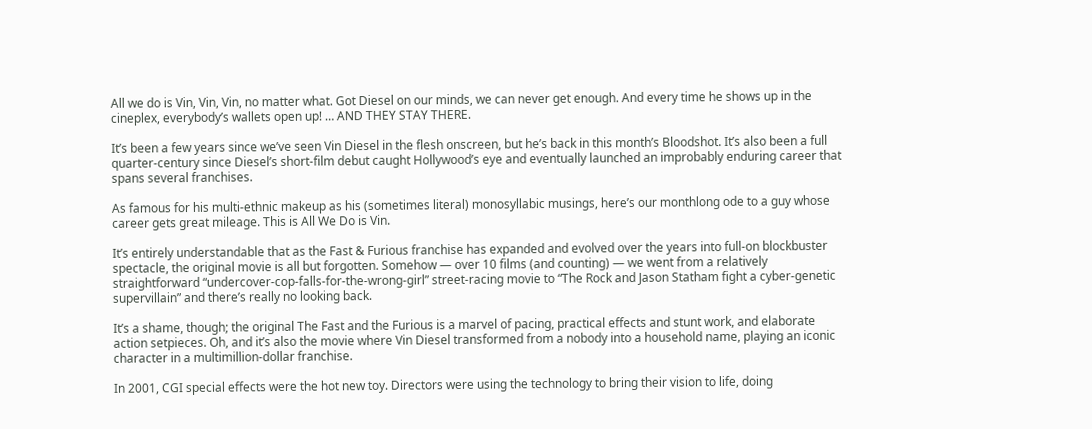All we do is Vin, Vin, Vin, no matter what. Got Diesel on our minds, we can never get enough. And every time he shows up in the cineplex, everybody’s wallets open up! … AND THEY STAY THERE.

It’s been a few years since we’ve seen Vin Diesel in the flesh onscreen, but he’s back in this month’s Bloodshot. It’s also been a full quarter-century since Diesel’s short-film debut caught Hollywood’s eye and eventually launched an improbably enduring career that spans several franchises.

As famous for his multi-ethnic makeup as his (sometimes literal) monosyllabic musings, here’s our monthlong ode to a guy whose career gets great mileage. This is All We Do is Vin.

It’s entirely understandable that as the Fast & Furious franchise has expanded and evolved over the years into full-on blockbuster spectacle, the original movie is all but forgotten. Somehow — over 10 films (and counting) — we went from a relatively straightforward “undercover-cop-falls-for-the-wrong-girl” street-racing movie to “The Rock and Jason Statham fight a cyber-genetic supervillain” and there’s really no looking back.

It’s a shame, though; the original The Fast and the Furious is a marvel of pacing, practical effects and stunt work, and elaborate action setpieces. Oh, and it’s also the movie where Vin Diesel transformed from a nobody into a household name, playing an iconic character in a multimillion-dollar franchise.

In 2001, CGI special effects were the hot new toy. Directors were using the technology to bring their vision to life, doing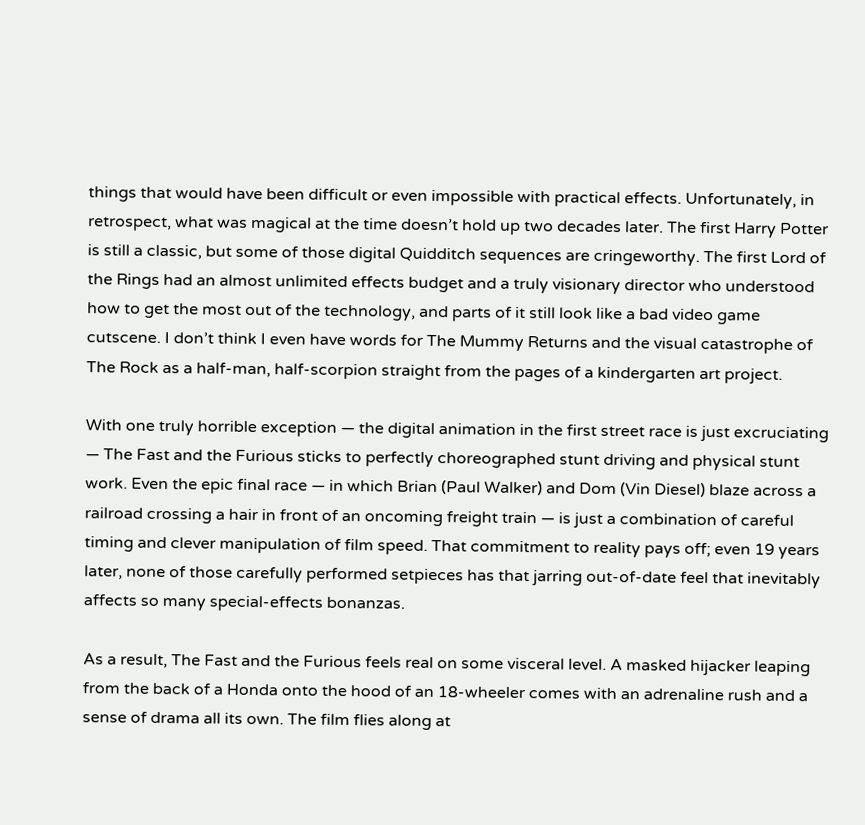things that would have been difficult or even impossible with practical effects. Unfortunately, in retrospect, what was magical at the time doesn’t hold up two decades later. The first Harry Potter is still a classic, but some of those digital Quidditch sequences are cringeworthy. The first Lord of the Rings had an almost unlimited effects budget and a truly visionary director who understood how to get the most out of the technology, and parts of it still look like a bad video game cutscene. I don’t think I even have words for The Mummy Returns and the visual catastrophe of The Rock as a half-man, half-scorpion straight from the pages of a kindergarten art project.

With one truly horrible exception — the digital animation in the first street race is just excruciating — The Fast and the Furious sticks to perfectly choreographed stunt driving and physical stunt work. Even the epic final race — in which Brian (Paul Walker) and Dom (Vin Diesel) blaze across a railroad crossing a hair in front of an oncoming freight train — is just a combination of careful timing and clever manipulation of film speed. That commitment to reality pays off; even 19 years later, none of those carefully performed setpieces has that jarring out-of-date feel that inevitably affects so many special-effects bonanzas.

As a result, The Fast and the Furious feels real on some visceral level. A masked hijacker leaping from the back of a Honda onto the hood of an 18-wheeler comes with an adrenaline rush and a sense of drama all its own. The film flies along at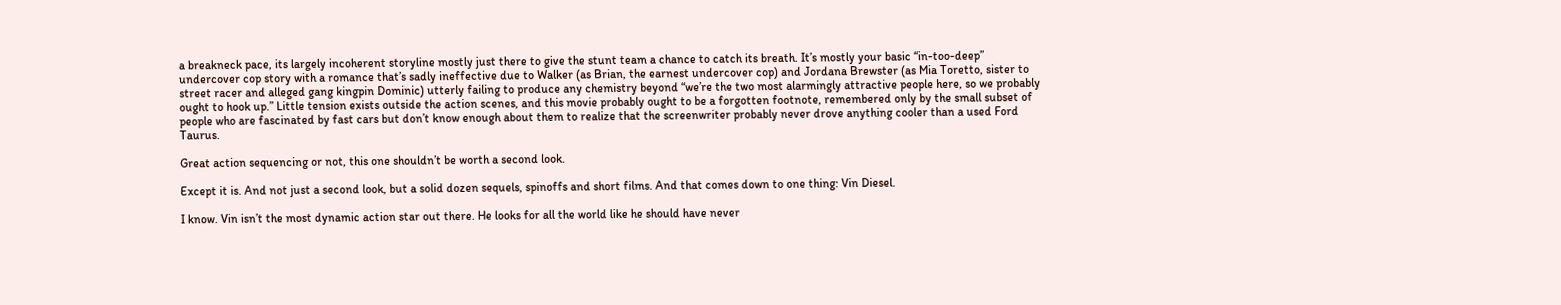a breakneck pace, its largely incoherent storyline mostly just there to give the stunt team a chance to catch its breath. It’s mostly your basic “in-too-deep” undercover cop story with a romance that’s sadly ineffective due to Walker (as Brian, the earnest undercover cop) and Jordana Brewster (as Mia Toretto, sister to street racer and alleged gang kingpin Dominic) utterly failing to produce any chemistry beyond “we’re the two most alarmingly attractive people here, so we probably ought to hook up.” Little tension exists outside the action scenes, and this movie probably ought to be a forgotten footnote, remembered only by the small subset of people who are fascinated by fast cars but don’t know enough about them to realize that the screenwriter probably never drove anything cooler than a used Ford Taurus.

Great action sequencing or not, this one shouldn’t be worth a second look.

Except it is. And not just a second look, but a solid dozen sequels, spinoffs and short films. And that comes down to one thing: Vin Diesel.

I know. Vin isn’t the most dynamic action star out there. He looks for all the world like he should have never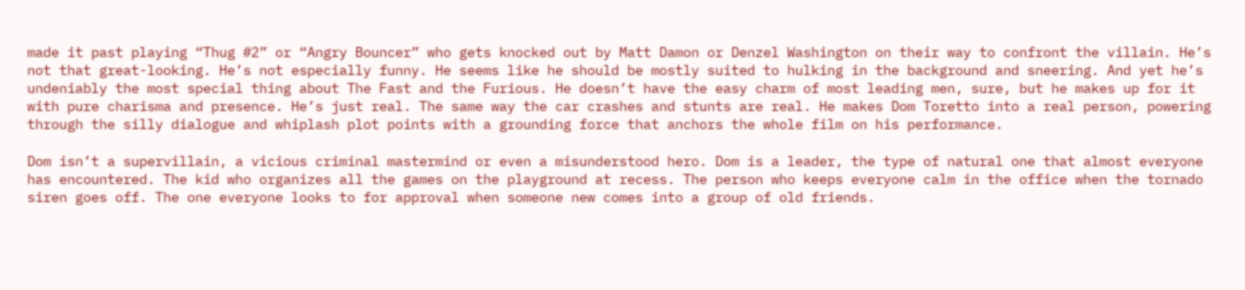made it past playing “Thug #2” or “Angry Bouncer” who gets knocked out by Matt Damon or Denzel Washington on their way to confront the villain. He’s not that great-looking. He’s not especially funny. He seems like he should be mostly suited to hulking in the background and sneering. And yet he’s undeniably the most special thing about The Fast and the Furious. He doesn’t have the easy charm of most leading men, sure, but he makes up for it with pure charisma and presence. He’s just real. The same way the car crashes and stunts are real. He makes Dom Toretto into a real person, powering through the silly dialogue and whiplash plot points with a grounding force that anchors the whole film on his performance.

Dom isn’t a supervillain, a vicious criminal mastermind or even a misunderstood hero. Dom is a leader, the type of natural one that almost everyone has encountered. The kid who organizes all the games on the playground at recess. The person who keeps everyone calm in the office when the tornado siren goes off. The one everyone looks to for approval when someone new comes into a group of old friends.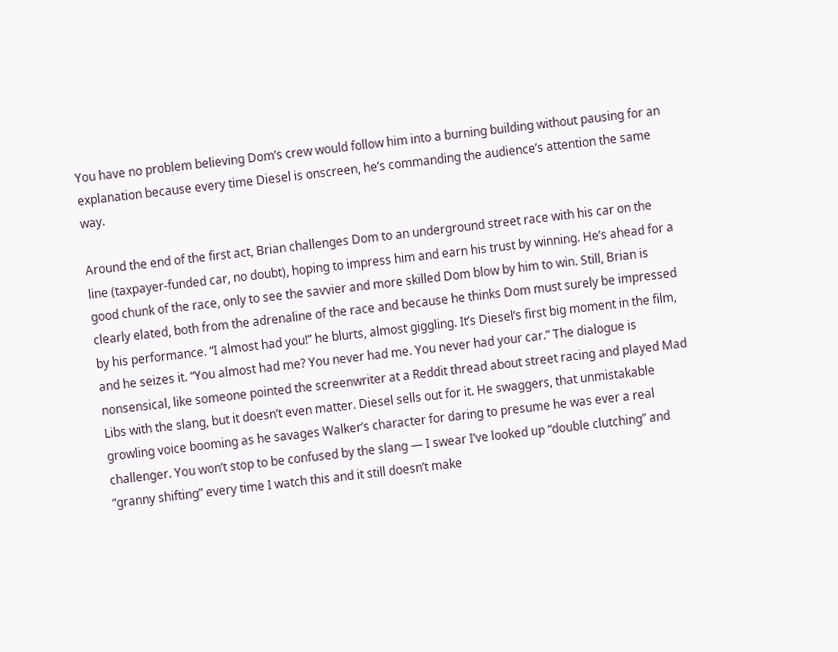You have no problem believing Dom’s crew would follow him into a burning building without pausing for an explanation because every time Diesel is onscreen, he’s commanding the audience’s attention the same way.

Around the end of the first act, Brian challenges Dom to an underground street race with his car on the line (taxpayer-funded car, no doubt), hoping to impress him and earn his trust by winning. He’s ahead for a good chunk of the race, only to see the savvier and more skilled Dom blow by him to win. Still, Brian is clearly elated, both from the adrenaline of the race and because he thinks Dom must surely be impressed by his performance. “I almost had you!” he blurts, almost giggling. It’s Diesel’s first big moment in the film, and he seizes it. “You almost had me? You never had me. You never had your car.” The dialogue is nonsensical, like someone pointed the screenwriter at a Reddit thread about street racing and played Mad Libs with the slang, but it doesn’t even matter. Diesel sells out for it. He swaggers, that unmistakable growling voice booming as he savages Walker’s character for daring to presume he was ever a real challenger. You won’t stop to be confused by the slang — I swear I’ve looked up “double clutching” and “granny shifting” every time I watch this and it still doesn’t make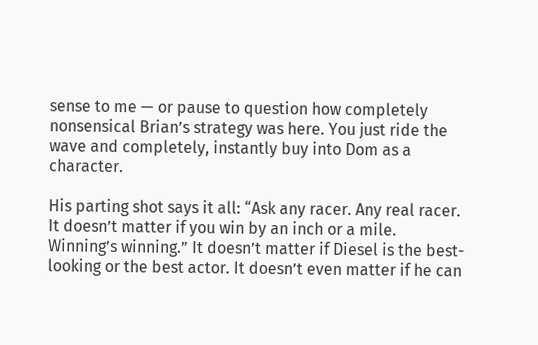sense to me — or pause to question how completely nonsensical Brian’s strategy was here. You just ride the wave and completely, instantly buy into Dom as a character.

His parting shot says it all: “Ask any racer. Any real racer. It doesn’t matter if you win by an inch or a mile. Winning’s winning.” It doesn’t matter if Diesel is the best-looking or the best actor. It doesn’t even matter if he can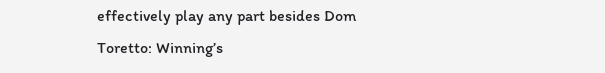effectively play any part besides Dom Toretto: Winning’s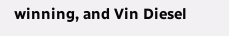winning, and Vin Diesel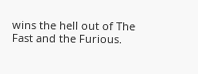wins the hell out of The Fast and the Furious.